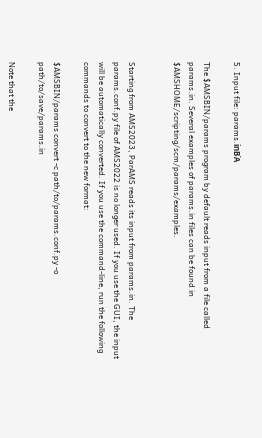5. Input file: params.inΒΆ

The $AMSBIN/params program by default reads input from a file called params.in. Several examples of params.in files can be found in $AMSHOME/scripting/scm/params/examples.


Starting from AMS2023, ParAMS reads its input from params.in. The params.conf.py file of AMS2022 is no longer used. If you use the GUI, the input will be automatically converted. If you use the command-line, run the following commands to convert to the new format:

$AMSBIN/params convert -c path/to/params.conf.py -o path/to/save/params.in

Note that the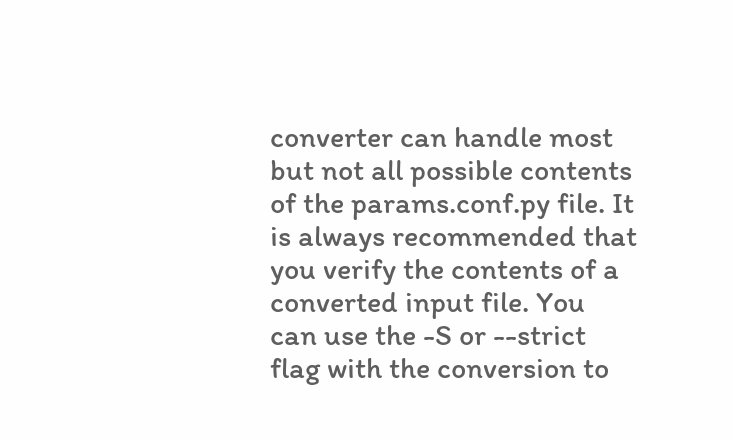converter can handle most but not all possible contents of the params.conf.py file. It is always recommended that you verify the contents of a converted input file. You can use the -S or --strict flag with the conversion to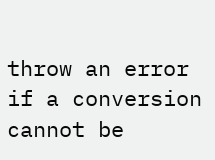throw an error if a conversion cannot be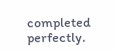completed perfectly.